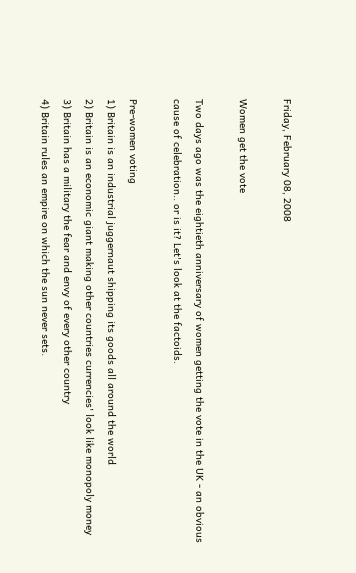Friday, February 08, 2008

Women get the vote

Two days ago was the eightieth anniversary of women getting the vote in the UK - an obvious cause of celebration.. or is it? Let's look at the factoids.

Pre-women voting
1) Britain is an industrial juggernaut shipping its goods all around the world
2) Britain is an economic giant making other countries currencies' look like monopoly money
3) Britain has a military the fear and envy of every other country
4) Britain rules an empire on which the sun never sets.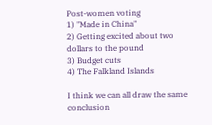Post-women voting
1) "Made in China"
2) Getting excited about two dollars to the pound
3) Budget cuts
4) The Falkland Islands

I think we can all draw the same conclusion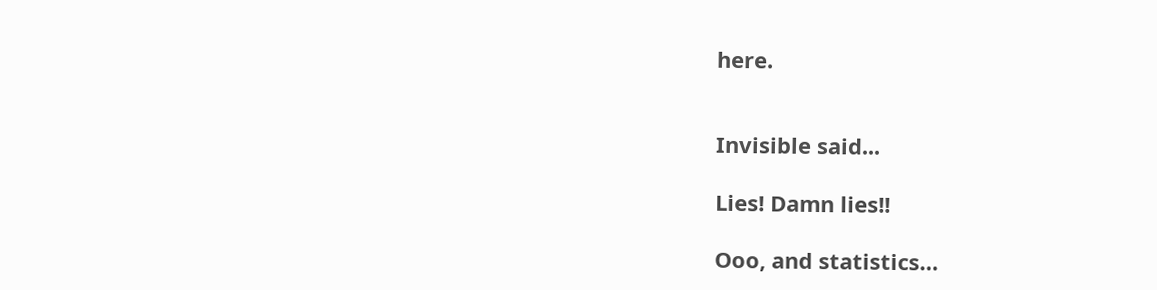here.


Invisible said...

Lies! Damn lies!!

Ooo, and statistics…